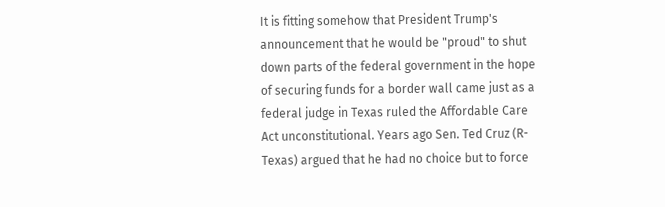It is fitting somehow that President Trump's announcement that he would be "proud" to shut down parts of the federal government in the hope of securing funds for a border wall came just as a federal judge in Texas ruled the Affordable Care Act unconstitutional. Years ago Sen. Ted Cruz (R-Texas) argued that he had no choice but to force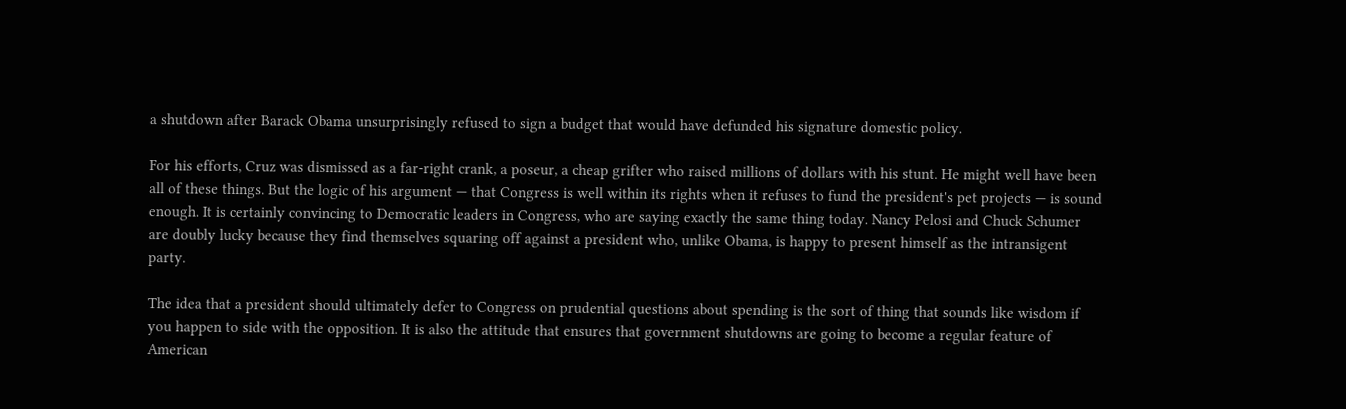a shutdown after Barack Obama unsurprisingly refused to sign a budget that would have defunded his signature domestic policy.

For his efforts, Cruz was dismissed as a far-right crank, a poseur, a cheap grifter who raised millions of dollars with his stunt. He might well have been all of these things. But the logic of his argument — that Congress is well within its rights when it refuses to fund the president's pet projects — is sound enough. It is certainly convincing to Democratic leaders in Congress, who are saying exactly the same thing today. Nancy Pelosi and Chuck Schumer are doubly lucky because they find themselves squaring off against a president who, unlike Obama, is happy to present himself as the intransigent party.

The idea that a president should ultimately defer to Congress on prudential questions about spending is the sort of thing that sounds like wisdom if you happen to side with the opposition. It is also the attitude that ensures that government shutdowns are going to become a regular feature of American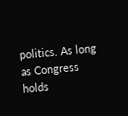politics. As long as Congress holds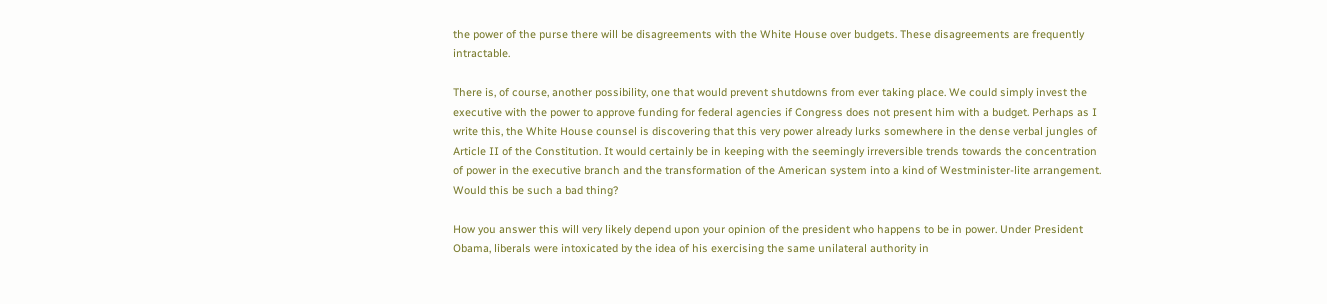the power of the purse there will be disagreements with the White House over budgets. These disagreements are frequently intractable.

There is, of course, another possibility, one that would prevent shutdowns from ever taking place. We could simply invest the executive with the power to approve funding for federal agencies if Congress does not present him with a budget. Perhaps as I write this, the White House counsel is discovering that this very power already lurks somewhere in the dense verbal jungles of Article II of the Constitution. It would certainly be in keeping with the seemingly irreversible trends towards the concentration of power in the executive branch and the transformation of the American system into a kind of Westminister-lite arrangement. Would this be such a bad thing?

How you answer this will very likely depend upon your opinion of the president who happens to be in power. Under President Obama, liberals were intoxicated by the idea of his exercising the same unilateral authority in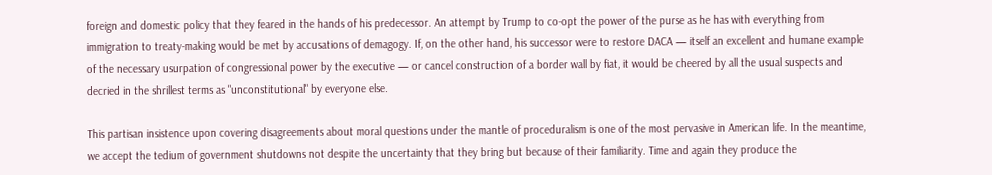foreign and domestic policy that they feared in the hands of his predecessor. An attempt by Trump to co-opt the power of the purse as he has with everything from immigration to treaty-making would be met by accusations of demagogy. If, on the other hand, his successor were to restore DACA — itself an excellent and humane example of the necessary usurpation of congressional power by the executive — or cancel construction of a border wall by fiat, it would be cheered by all the usual suspects and decried in the shrillest terms as "unconstitutional" by everyone else.

This partisan insistence upon covering disagreements about moral questions under the mantle of proceduralism is one of the most pervasive in American life. In the meantime, we accept the tedium of government shutdowns not despite the uncertainty that they bring but because of their familiarity. Time and again they produce the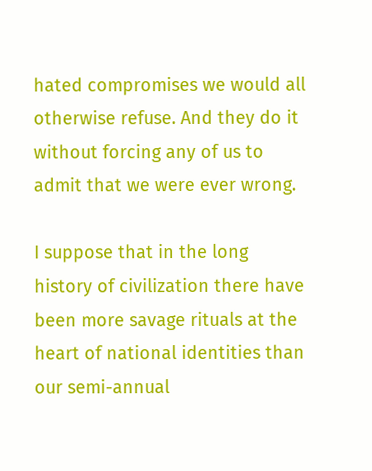hated compromises we would all otherwise refuse. And they do it without forcing any of us to admit that we were ever wrong.

I suppose that in the long history of civilization there have been more savage rituals at the heart of national identities than our semi-annual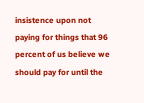insistence upon not paying for things that 96 percent of us believe we should pay for until the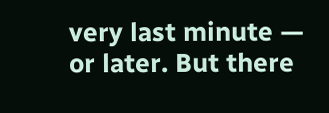very last minute — or later. But there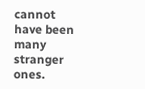cannot have been many stranger ones.